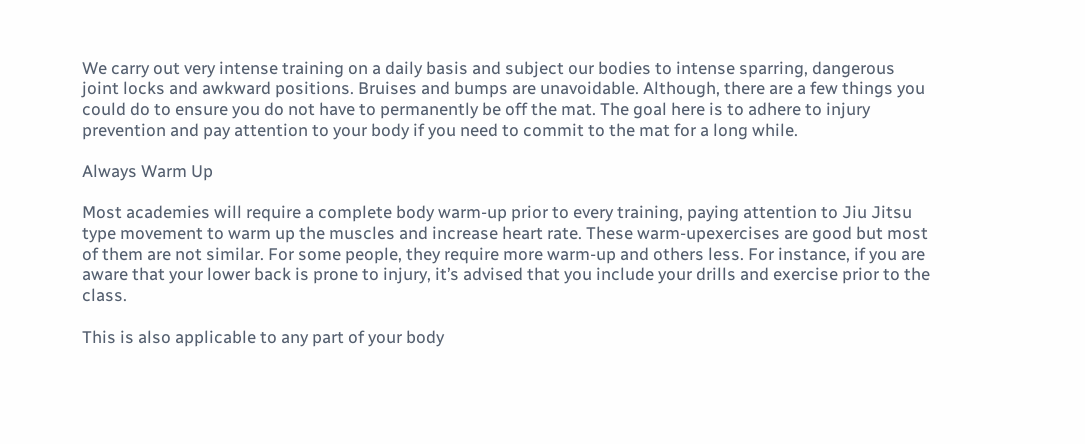We carry out very intense training on a daily basis and subject our bodies to intense sparring, dangerous joint locks and awkward positions. Bruises and bumps are unavoidable. Although, there are a few things you could do to ensure you do not have to permanently be off the mat. The goal here is to adhere to injury prevention and pay attention to your body if you need to commit to the mat for a long while.

Always Warm Up

Most academies will require a complete body warm-up prior to every training, paying attention to Jiu Jitsu type movement to warm up the muscles and increase heart rate. These warm-upexercises are good but most of them are not similar. For some people, they require more warm-up and others less. For instance, if you are aware that your lower back is prone to injury, it’s advised that you include your drills and exercise prior to the class.

This is also applicable to any part of your body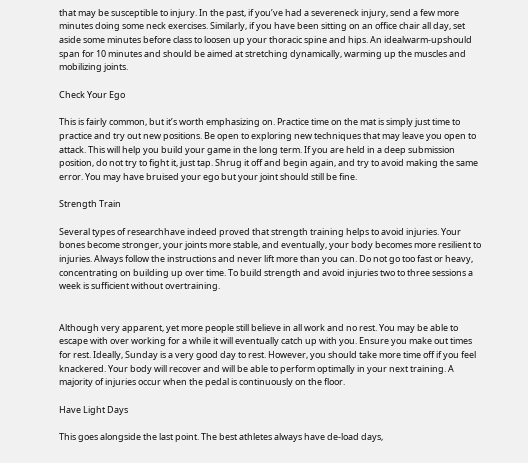that may be susceptible to injury. In the past, if you’ve had a severeneck injury, send a few more minutes doing some neck exercises. Similarly, if you have been sitting on an office chair all day, set aside some minutes before class to loosen up your thoracic spine and hips. An idealwarm-upshould span for 10 minutes and should be aimed at stretching dynamically, warming up the muscles and mobilizing joints.

Check Your Ego

This is fairly common, but it’s worth emphasizing on. Practice time on the mat is simply just time to practice and try out new positions. Be open to exploring new techniques that may leave you open to attack. This will help you build your game in the long term. If you are held in a deep submission position, do not try to fight it, just tap. Shrug it off and begin again, and try to avoid making the same error. You may have bruised your ego but your joint should still be fine.

Strength Train

Several types of researchhave indeed proved that strength training helps to avoid injuries. Your bones become stronger, your joints more stable, and eventually, your body becomes more resilient to injuries. Always follow the instructions and never lift more than you can. Do not go too fast or heavy, concentrating on building up over time. To build strength and avoid injuries two to three sessions a week is sufficient without overtraining.


Although very apparent, yet more people still believe in all work and no rest. You may be able to escape with over working for a while it will eventually catch up with you. Ensure you make out times for rest. Ideally, Sunday is a very good day to rest. However, you should take more time off if you feel knackered. Your body will recover and will be able to perform optimally in your next training. A majority of injuries occur when the pedal is continuously on the floor.

Have Light Days

This goes alongside the last point. The best athletes always have de-load days,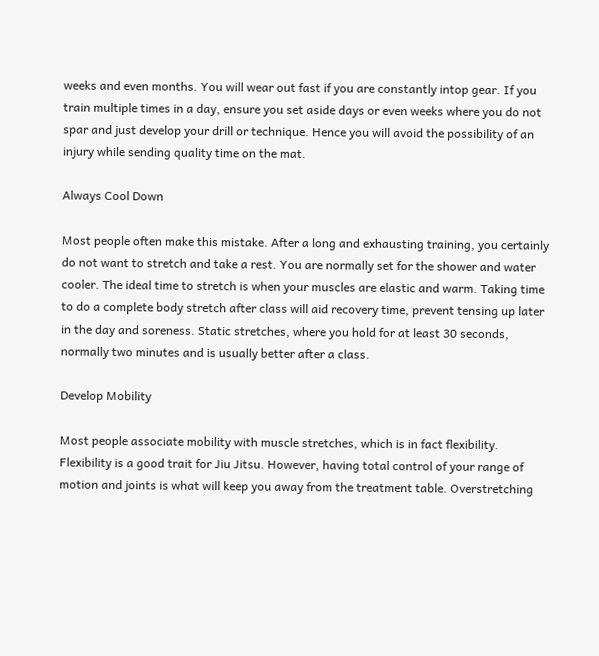weeks and even months. You will wear out fast if you are constantly intop gear. If you train multiple times in a day, ensure you set aside days or even weeks where you do not spar and just develop your drill or technique. Hence you will avoid the possibility of an injury while sending quality time on the mat.

Always Cool Down

Most people often make this mistake. After a long and exhausting training, you certainly do not want to stretch and take a rest. You are normally set for the shower and water cooler. The ideal time to stretch is when your muscles are elastic and warm. Taking time to do a complete body stretch after class will aid recovery time, prevent tensing up later in the day and soreness. Static stretches, where you hold for at least 30 seconds, normally two minutes and is usually better after a class.

Develop Mobility

Most people associate mobility with muscle stretches, which is in fact flexibility. Flexibility is a good trait for Jiu Jitsu. However, having total control of your range of motion and joints is what will keep you away from the treatment table. Overstretching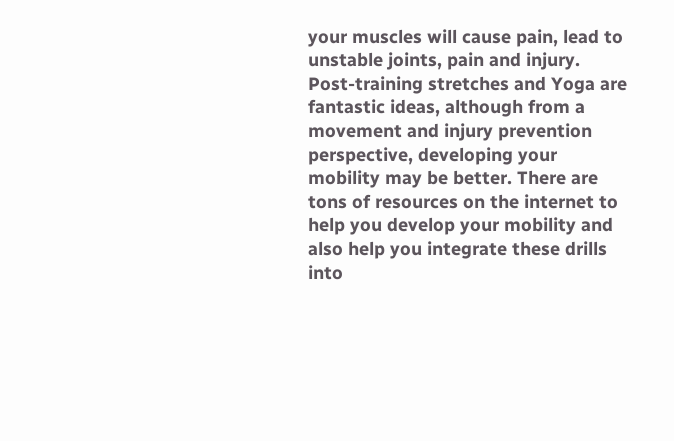your muscles will cause pain, lead to unstable joints, pain and injury. Post-training stretches and Yoga are fantastic ideas, although from a movement and injury prevention perspective, developing your mobility may be better. There are tons of resources on the internet to help you develop your mobility and also help you integrate these drills into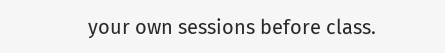your own sessions before class.